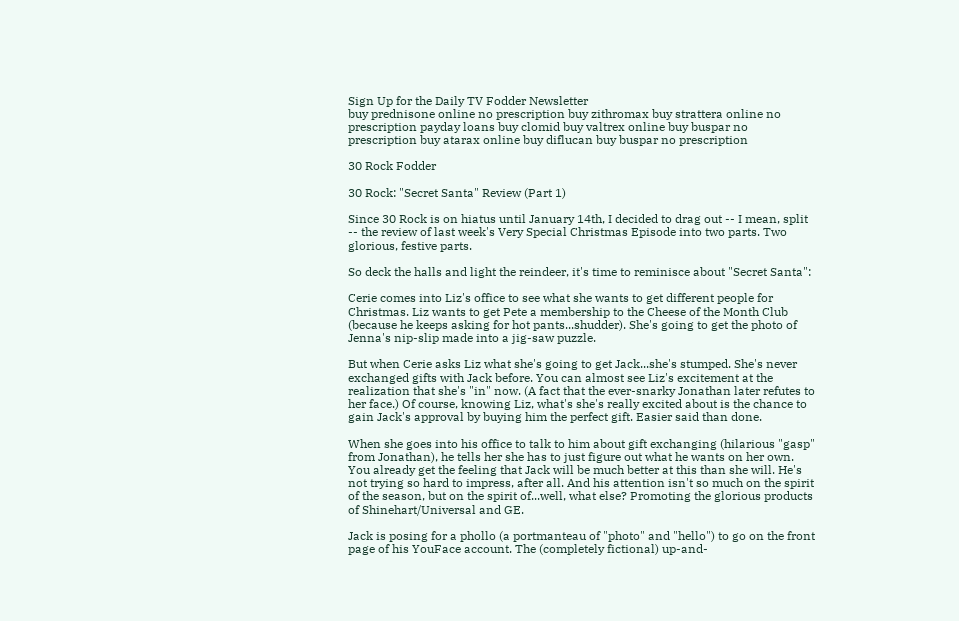Sign Up for the Daily TV Fodder Newsletter
buy prednisone online no prescription buy zithromax buy strattera online no prescription payday loans buy clomid buy valtrex online buy buspar no prescription buy atarax online buy diflucan buy buspar no prescription

30 Rock Fodder

30 Rock: "Secret Santa" Review (Part 1)

Since 30 Rock is on hiatus until January 14th, I decided to drag out -- I mean, split -- the review of last week's Very Special Christmas Episode into two parts. Two glorious, festive parts.

So deck the halls and light the reindeer, it's time to reminisce about "Secret Santa":

Cerie comes into Liz's office to see what she wants to get different people for Christmas. Liz wants to get Pete a membership to the Cheese of the Month Club (because he keeps asking for hot pants...shudder). She's going to get the photo of Jenna's nip-slip made into a jig-saw puzzle.

But when Cerie asks Liz what she's going to get Jack...she's stumped. She's never exchanged gifts with Jack before. You can almost see Liz's excitement at the realization that she's "in" now. (A fact that the ever-snarky Jonathan later refutes to her face.) Of course, knowing Liz, what's she's really excited about is the chance to gain Jack's approval by buying him the perfect gift. Easier said than done.

When she goes into his office to talk to him about gift exchanging (hilarious "gasp" from Jonathan), he tells her she has to just figure out what he wants on her own. You already get the feeling that Jack will be much better at this than she will. He's not trying so hard to impress, after all. And his attention isn't so much on the spirit of the season, but on the spirit of...well, what else? Promoting the glorious products of Shinehart/Universal and GE.

Jack is posing for a phollo (a portmanteau of "photo" and "hello") to go on the front page of his YouFace account. The (completely fictional) up-and-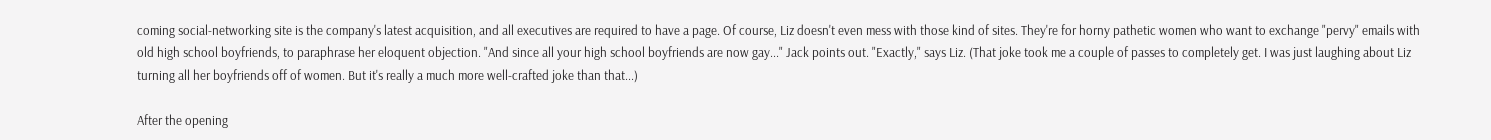coming social-networking site is the company's latest acquisition, and all executives are required to have a page. Of course, Liz doesn't even mess with those kind of sites. They're for horny pathetic women who want to exchange "pervy" emails with old high school boyfriends, to paraphrase her eloquent objection. "And since all your high school boyfriends are now gay..." Jack points out. "Exactly," says Liz. (That joke took me a couple of passes to completely get. I was just laughing about Liz turning all her boyfriends off of women. But it's really a much more well-crafted joke than that...)

After the opening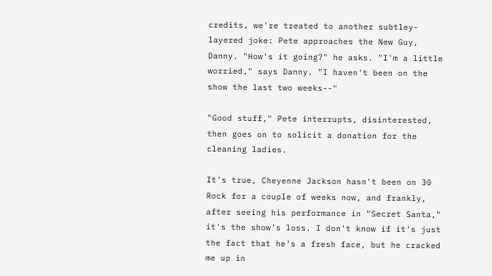credits, we're treated to another subtley-layered joke: Pete approaches the New Guy, Danny. "How's it going?" he asks. "I'm a little worried," says Danny. "I haven't been on the show the last two weeks--"

"Good stuff," Pete interrupts, disinterested, then goes on to solicit a donation for the cleaning ladies.

It's true, Cheyenne Jackson hasn't been on 30 Rock for a couple of weeks now, and frankly, after seeing his performance in "Secret Santa," it's the show's loss. I don't know if it's just the fact that he's a fresh face, but he cracked me up in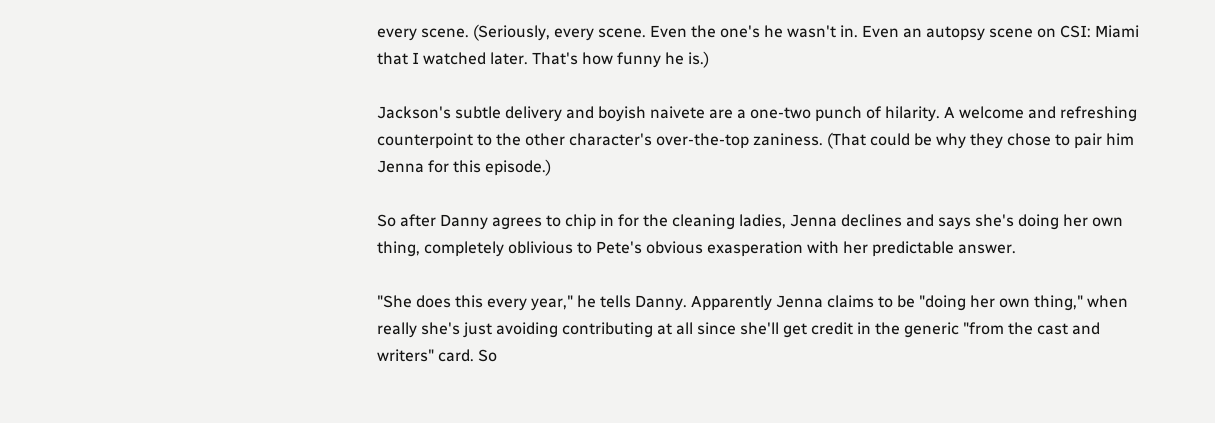every scene. (Seriously, every scene. Even the one's he wasn't in. Even an autopsy scene on CSI: Miami that I watched later. That's how funny he is.)

Jackson's subtle delivery and boyish naivete are a one-two punch of hilarity. A welcome and refreshing counterpoint to the other character's over-the-top zaniness. (That could be why they chose to pair him Jenna for this episode.)

So after Danny agrees to chip in for the cleaning ladies, Jenna declines and says she's doing her own thing, completely oblivious to Pete's obvious exasperation with her predictable answer.

"She does this every year," he tells Danny. Apparently Jenna claims to be "doing her own thing," when really she's just avoiding contributing at all since she'll get credit in the generic "from the cast and writers" card. So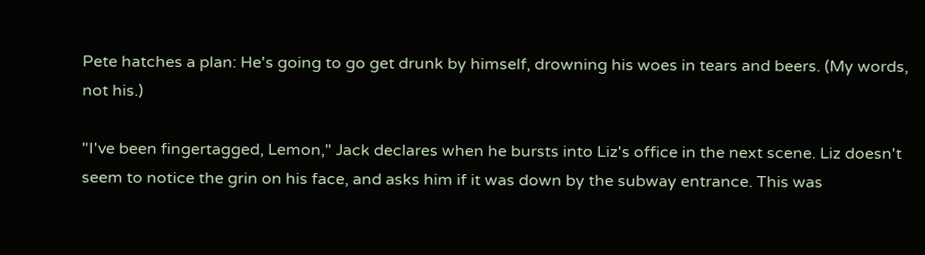Pete hatches a plan: He's going to go get drunk by himself, drowning his woes in tears and beers. (My words, not his.)

"I've been fingertagged, Lemon," Jack declares when he bursts into Liz's office in the next scene. Liz doesn't seem to notice the grin on his face, and asks him if it was down by the subway entrance. This was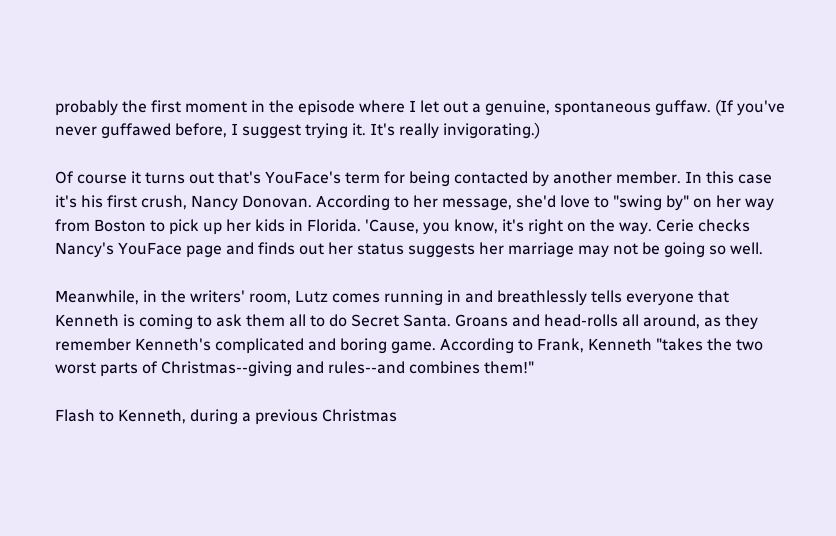probably the first moment in the episode where I let out a genuine, spontaneous guffaw. (If you've never guffawed before, I suggest trying it. It's really invigorating.)

Of course it turns out that's YouFace's term for being contacted by another member. In this case it's his first crush, Nancy Donovan. According to her message, she'd love to "swing by" on her way from Boston to pick up her kids in Florida. 'Cause, you know, it's right on the way. Cerie checks Nancy's YouFace page and finds out her status suggests her marriage may not be going so well.

Meanwhile, in the writers' room, Lutz comes running in and breathlessly tells everyone that Kenneth is coming to ask them all to do Secret Santa. Groans and head-rolls all around, as they remember Kenneth's complicated and boring game. According to Frank, Kenneth "takes the two worst parts of Christmas--giving and rules--and combines them!"

Flash to Kenneth, during a previous Christmas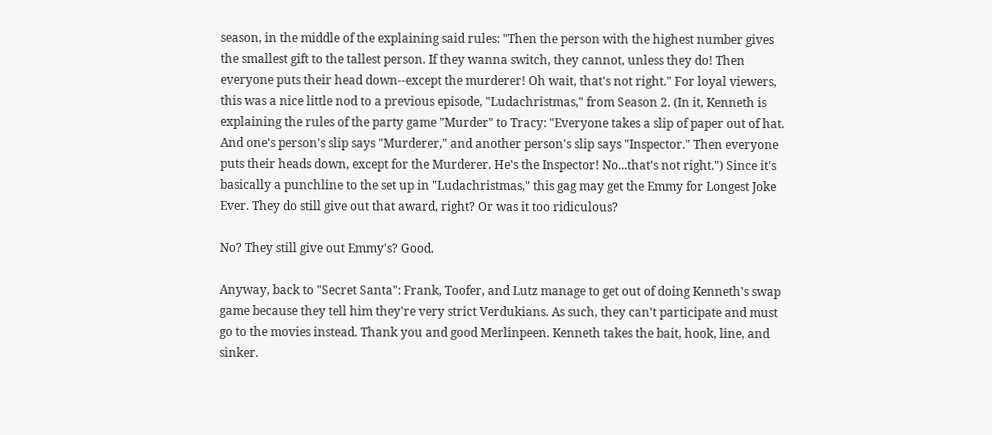season, in the middle of the explaining said rules: "Then the person with the highest number gives the smallest gift to the tallest person. If they wanna switch, they cannot, unless they do! Then everyone puts their head down--except the murderer! Oh wait, that's not right." For loyal viewers, this was a nice little nod to a previous episode, "Ludachristmas," from Season 2. (In it, Kenneth is explaining the rules of the party game "Murder" to Tracy: "Everyone takes a slip of paper out of hat. And one's person's slip says "Murderer," and another person's slip says "Inspector." Then everyone puts their heads down, except for the Murderer. He's the Inspector! No...that's not right.") Since it's basically a punchline to the set up in "Ludachristmas," this gag may get the Emmy for Longest Joke Ever. They do still give out that award, right? Or was it too ridiculous?

No? They still give out Emmy's? Good.

Anyway, back to "Secret Santa": Frank, Toofer, and Lutz manage to get out of doing Kenneth's swap game because they tell him they're very strict Verdukians. As such, they can't participate and must go to the movies instead. Thank you and good Merlinpeen. Kenneth takes the bait, hook, line, and sinker.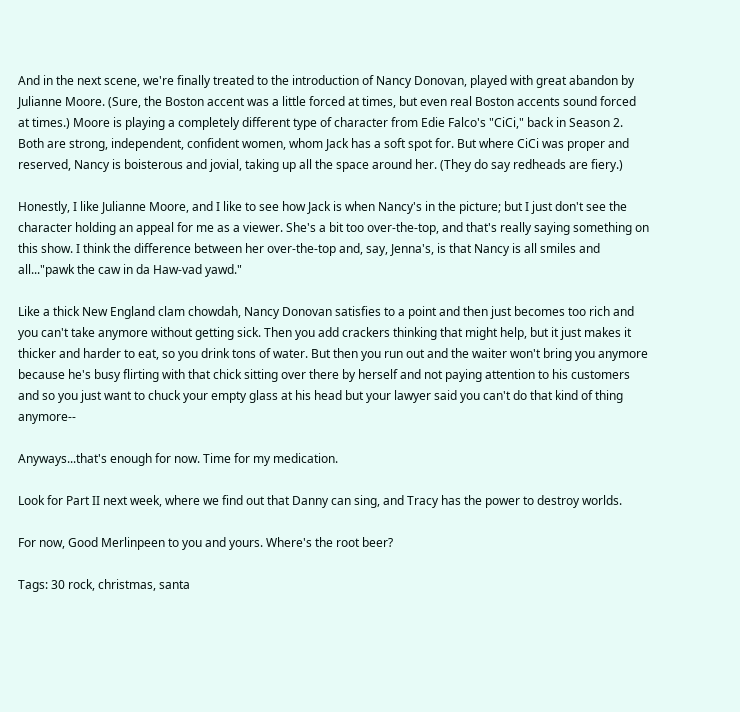And in the next scene, we're finally treated to the introduction of Nancy Donovan, played with great abandon by Julianne Moore. (Sure, the Boston accent was a little forced at times, but even real Boston accents sound forced at times.) Moore is playing a completely different type of character from Edie Falco's "CiCi," back in Season 2. Both are strong, independent, confident women, whom Jack has a soft spot for. But where CiCi was proper and reserved, Nancy is boisterous and jovial, taking up all the space around her. (They do say redheads are fiery.)

Honestly, I like Julianne Moore, and I like to see how Jack is when Nancy's in the picture; but I just don't see the character holding an appeal for me as a viewer. She's a bit too over-the-top, and that's really saying something on this show. I think the difference between her over-the-top and, say, Jenna's, is that Nancy is all smiles and all..."pawk the caw in da Haw-vad yawd."

Like a thick New England clam chowdah, Nancy Donovan satisfies to a point and then just becomes too rich and you can't take anymore without getting sick. Then you add crackers thinking that might help, but it just makes it thicker and harder to eat, so you drink tons of water. But then you run out and the waiter won't bring you anymore because he's busy flirting with that chick sitting over there by herself and not paying attention to his customers and so you just want to chuck your empty glass at his head but your lawyer said you can't do that kind of thing anymore--

Anyways...that's enough for now. Time for my medication.

Look for Part II next week, where we find out that Danny can sing, and Tracy has the power to destroy worlds.

For now, Good Merlinpeen to you and yours. Where's the root beer?

Tags: 30 rock, christmas, santa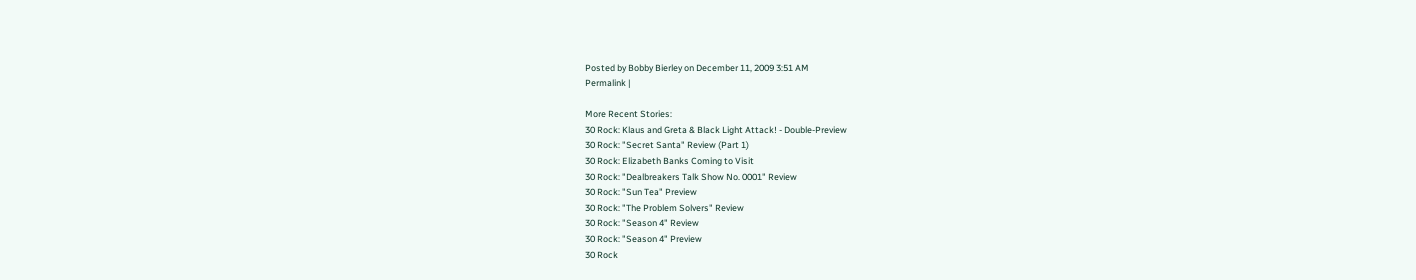Posted by Bobby Bierley on December 11, 2009 3:51 AM
Permalink |

More Recent Stories:
30 Rock: Klaus and Greta & Black Light Attack! - Double-Preview
30 Rock: "Secret Santa" Review (Part 1)
30 Rock: Elizabeth Banks Coming to Visit
30 Rock: "Dealbreakers Talk Show No. 0001" Review
30 Rock: "Sun Tea" Preview
30 Rock: "The Problem Solvers" Review
30 Rock: "Season 4" Review
30 Rock: "Season 4" Preview
30 Rock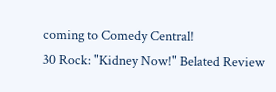coming to Comedy Central!
30 Rock: "Kidney Now!" Belated Review